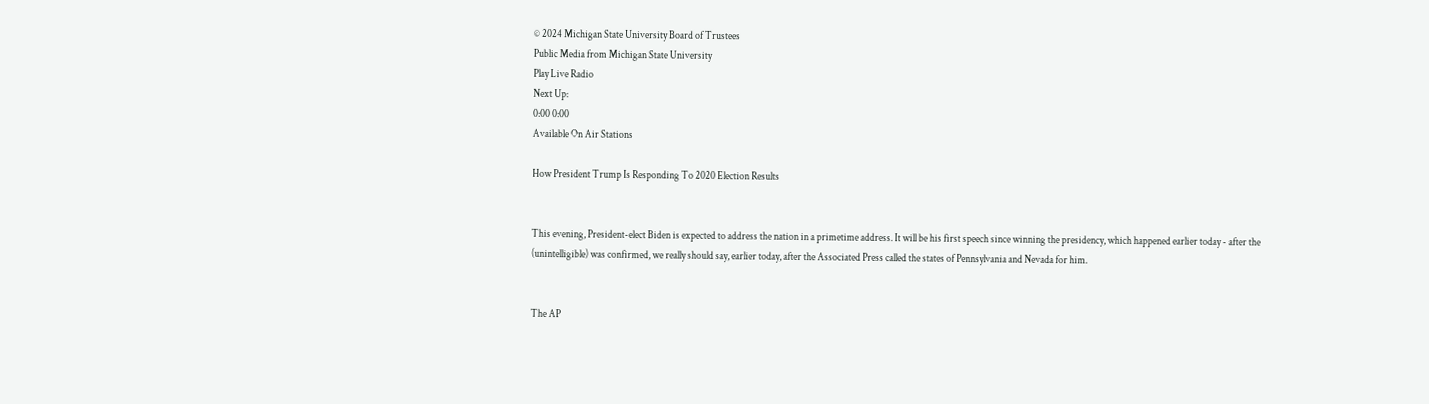© 2024 Michigan State University Board of Trustees
Public Media from Michigan State University
Play Live Radio
Next Up:
0:00 0:00
Available On Air Stations

How President Trump Is Responding To 2020 Election Results


This evening, President-elect Biden is expected to address the nation in a primetime address. It will be his first speech since winning the presidency, which happened earlier today - after the (unintelligible) was confirmed, we really should say, earlier today, after the Associated Press called the states of Pennsylvania and Nevada for him.


The AP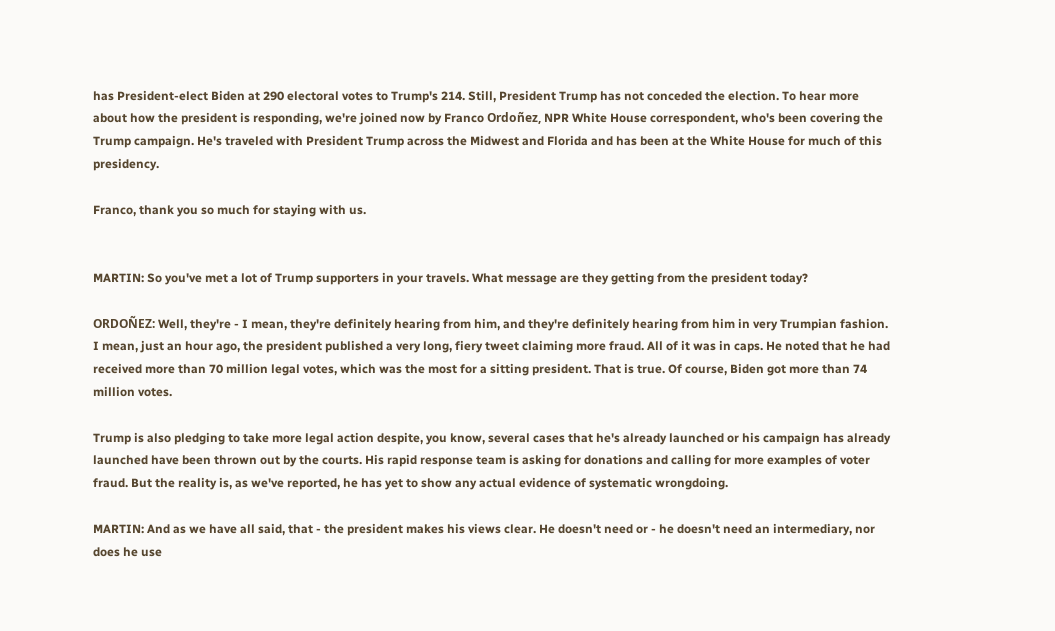has President-elect Biden at 290 electoral votes to Trump's 214. Still, President Trump has not conceded the election. To hear more about how the president is responding, we're joined now by Franco Ordoñez, NPR White House correspondent, who's been covering the Trump campaign. He's traveled with President Trump across the Midwest and Florida and has been at the White House for much of this presidency.

Franco, thank you so much for staying with us.


MARTIN: So you've met a lot of Trump supporters in your travels. What message are they getting from the president today?

ORDOÑEZ: Well, they're - I mean, they're definitely hearing from him, and they're definitely hearing from him in very Trumpian fashion. I mean, just an hour ago, the president published a very long, fiery tweet claiming more fraud. All of it was in caps. He noted that he had received more than 70 million legal votes, which was the most for a sitting president. That is true. Of course, Biden got more than 74 million votes.

Trump is also pledging to take more legal action despite, you know, several cases that he's already launched or his campaign has already launched have been thrown out by the courts. His rapid response team is asking for donations and calling for more examples of voter fraud. But the reality is, as we've reported, he has yet to show any actual evidence of systematic wrongdoing.

MARTIN: And as we have all said, that - the president makes his views clear. He doesn't need or - he doesn't need an intermediary, nor does he use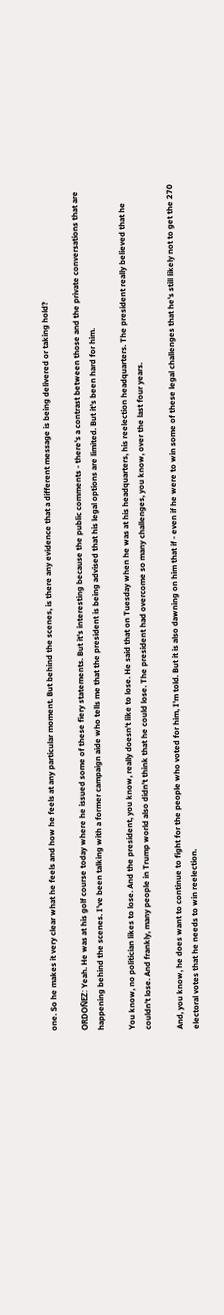one. So he makes it very clear what he feels and how he feels at any particular moment. But behind the scenes, is there any evidence that a different message is being delivered or taking hold?

ORDOÑEZ: Yeah. He was at his golf course today where he issued some of these fiery statements. But it's interesting because the public comments - there's a contrast between those and the private conversations that are happening behind the scenes. I've been talking with a former campaign aide who tells me that the president is being advised that his legal options are limited. But it's been hard for him.

You know, no politician likes to lose. And the president, you know, really doesn't like to lose. He said that on Tuesday when he was at his headquarters, his reelection headquarters. The president really believed that he couldn't lose. And frankly, many people in Trump world also didn't think that he could lose. The president had overcome so many challenges, you know, over the last four years.

And, you know, he does want to continue to fight for the people who voted for him, I'm told. But it is also dawning on him that if - even if he were to win some of these legal challenges that he's still likely not to get the 270 electoral votes that he needs to win reelection.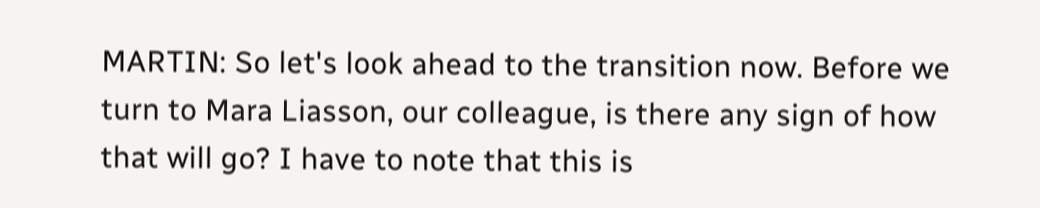MARTIN: So let's look ahead to the transition now. Before we turn to Mara Liasson, our colleague, is there any sign of how that will go? I have to note that this is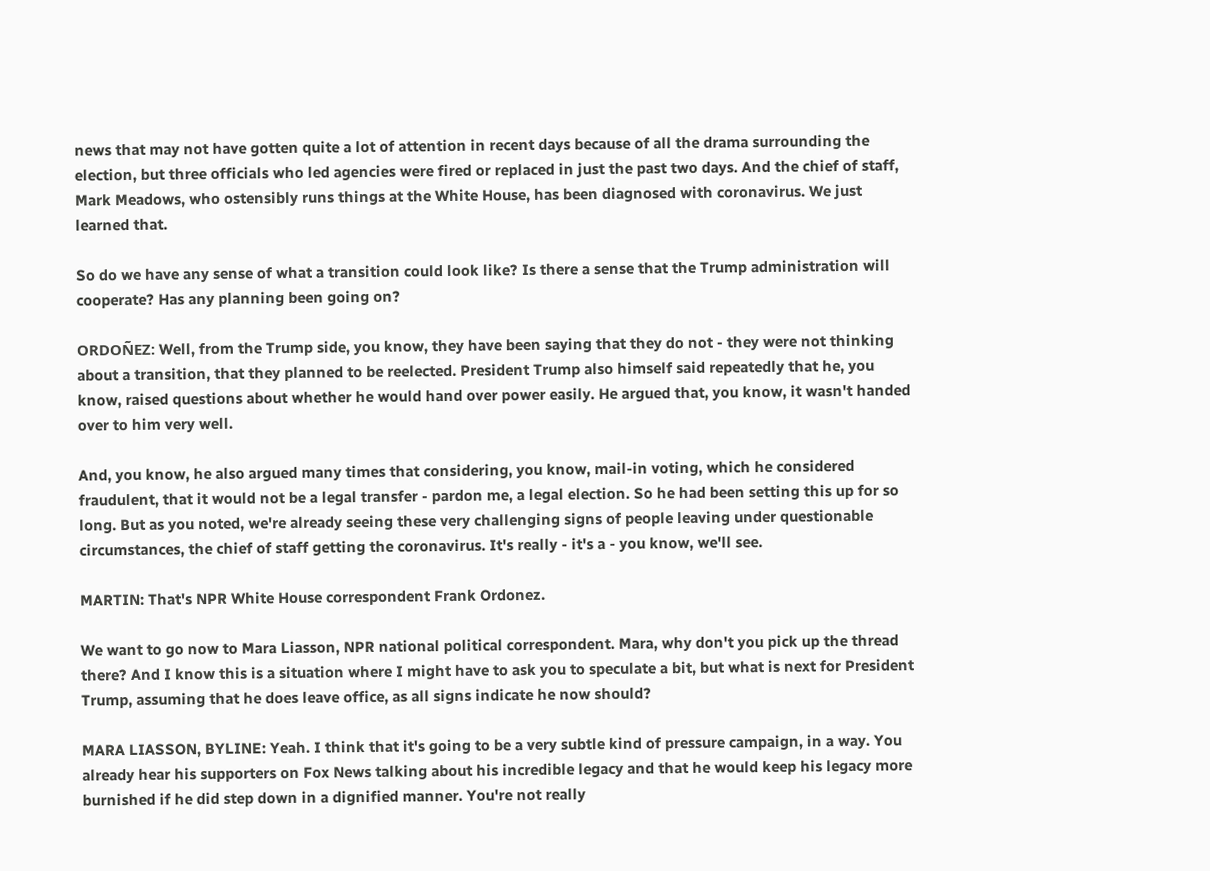news that may not have gotten quite a lot of attention in recent days because of all the drama surrounding the election, but three officials who led agencies were fired or replaced in just the past two days. And the chief of staff, Mark Meadows, who ostensibly runs things at the White House, has been diagnosed with coronavirus. We just learned that.

So do we have any sense of what a transition could look like? Is there a sense that the Trump administration will cooperate? Has any planning been going on?

ORDOÑEZ: Well, from the Trump side, you know, they have been saying that they do not - they were not thinking about a transition, that they planned to be reelected. President Trump also himself said repeatedly that he, you know, raised questions about whether he would hand over power easily. He argued that, you know, it wasn't handed over to him very well.

And, you know, he also argued many times that considering, you know, mail-in voting, which he considered fraudulent, that it would not be a legal transfer - pardon me, a legal election. So he had been setting this up for so long. But as you noted, we're already seeing these very challenging signs of people leaving under questionable circumstances, the chief of staff getting the coronavirus. It's really - it's a - you know, we'll see.

MARTIN: That's NPR White House correspondent Frank Ordonez.

We want to go now to Mara Liasson, NPR national political correspondent. Mara, why don't you pick up the thread there? And I know this is a situation where I might have to ask you to speculate a bit, but what is next for President Trump, assuming that he does leave office, as all signs indicate he now should?

MARA LIASSON, BYLINE: Yeah. I think that it's going to be a very subtle kind of pressure campaign, in a way. You already hear his supporters on Fox News talking about his incredible legacy and that he would keep his legacy more burnished if he did step down in a dignified manner. You're not really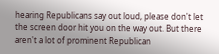hearing Republicans say out loud, please don't let the screen door hit you on the way out. But there aren't a lot of prominent Republican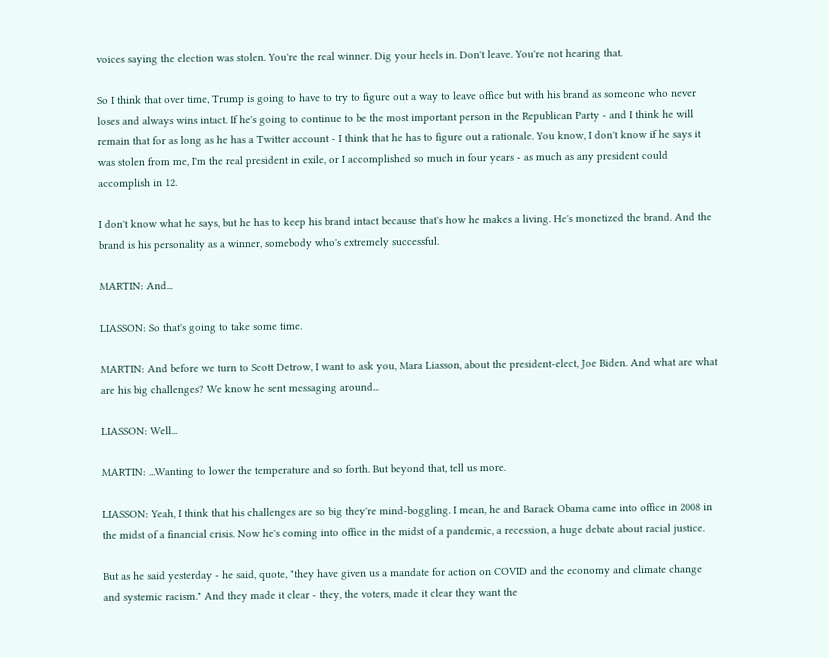voices saying the election was stolen. You're the real winner. Dig your heels in. Don't leave. You're not hearing that.

So I think that over time, Trump is going to have to try to figure out a way to leave office but with his brand as someone who never loses and always wins intact. If he's going to continue to be the most important person in the Republican Party - and I think he will remain that for as long as he has a Twitter account - I think that he has to figure out a rationale. You know, I don't know if he says it was stolen from me, I'm the real president in exile, or I accomplished so much in four years - as much as any president could accomplish in 12.

I don't know what he says, but he has to keep his brand intact because that's how he makes a living. He's monetized the brand. And the brand is his personality as a winner, somebody who's extremely successful.

MARTIN: And...

LIASSON: So that's going to take some time.

MARTIN: And before we turn to Scott Detrow, I want to ask you, Mara Liasson, about the president-elect, Joe Biden. And what are what are his big challenges? We know he sent messaging around...

LIASSON: Well...

MARTIN: ...Wanting to lower the temperature and so forth. But beyond that, tell us more.

LIASSON: Yeah, I think that his challenges are so big they're mind-boggling. I mean, he and Barack Obama came into office in 2008 in the midst of a financial crisis. Now he's coming into office in the midst of a pandemic, a recession, a huge debate about racial justice.

But as he said yesterday - he said, quote, "they have given us a mandate for action on COVID and the economy and climate change and systemic racism." And they made it clear - they, the voters, made it clear they want the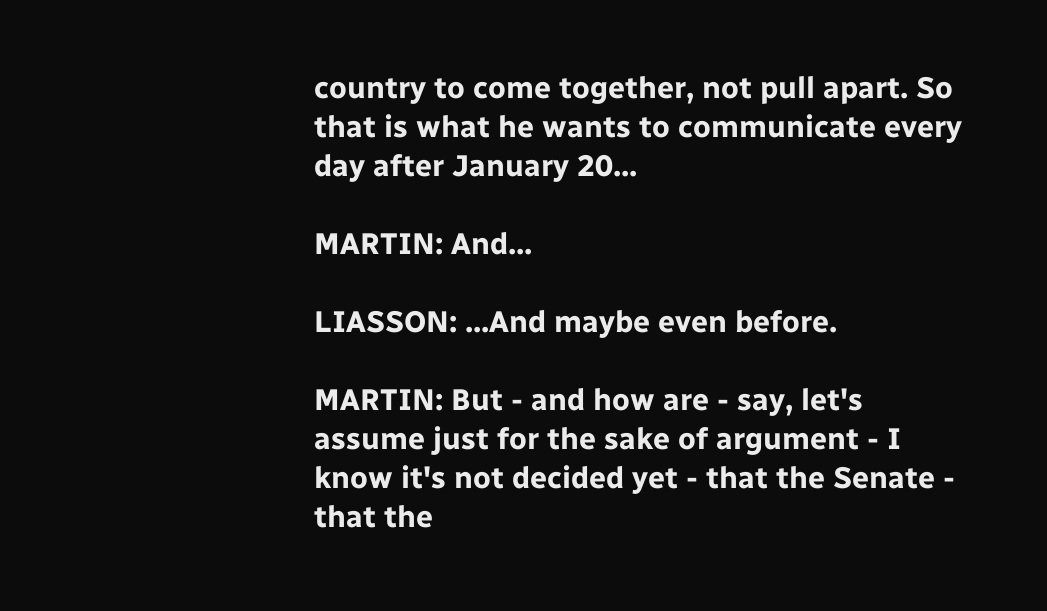country to come together, not pull apart. So that is what he wants to communicate every day after January 20...

MARTIN: And...

LIASSON: ...And maybe even before.

MARTIN: But - and how are - say, let's assume just for the sake of argument - I know it's not decided yet - that the Senate - that the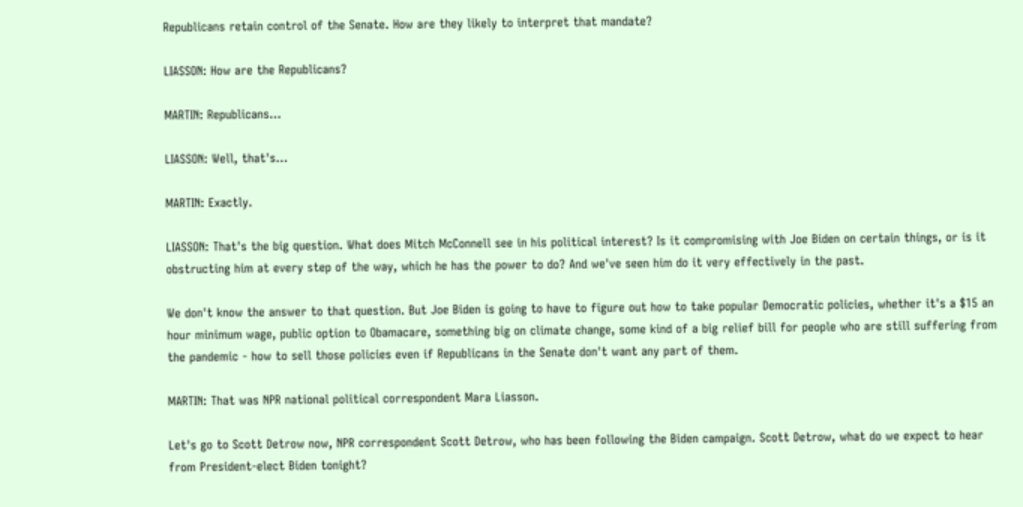Republicans retain control of the Senate. How are they likely to interpret that mandate?

LIASSON: How are the Republicans?

MARTIN: Republicans...

LIASSON: Well, that's...

MARTIN: Exactly.

LIASSON: That's the big question. What does Mitch McConnell see in his political interest? Is it compromising with Joe Biden on certain things, or is it obstructing him at every step of the way, which he has the power to do? And we've seen him do it very effectively in the past.

We don't know the answer to that question. But Joe Biden is going to have to figure out how to take popular Democratic policies, whether it's a $15 an hour minimum wage, public option to Obamacare, something big on climate change, some kind of a big relief bill for people who are still suffering from the pandemic - how to sell those policies even if Republicans in the Senate don't want any part of them.

MARTIN: That was NPR national political correspondent Mara Liasson.

Let's go to Scott Detrow now, NPR correspondent Scott Detrow, who has been following the Biden campaign. Scott Detrow, what do we expect to hear from President-elect Biden tonight?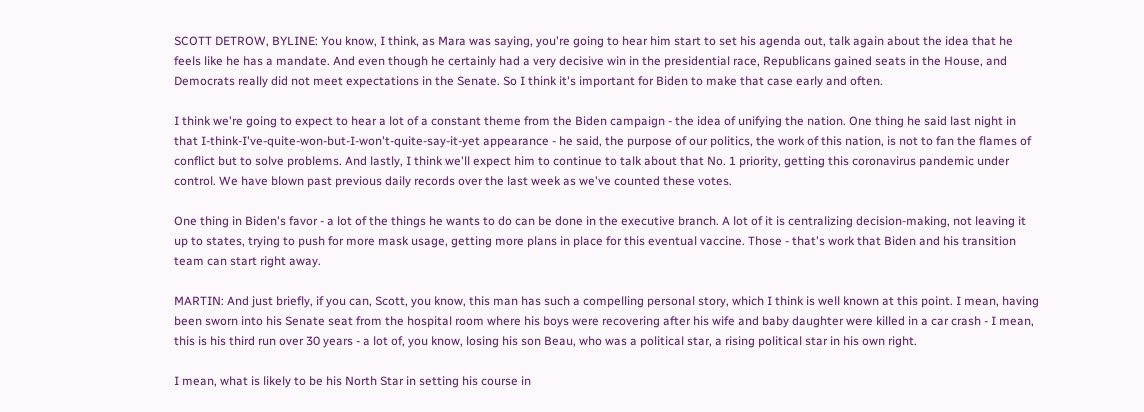SCOTT DETROW, BYLINE: You know, I think, as Mara was saying, you're going to hear him start to set his agenda out, talk again about the idea that he feels like he has a mandate. And even though he certainly had a very decisive win in the presidential race, Republicans gained seats in the House, and Democrats really did not meet expectations in the Senate. So I think it's important for Biden to make that case early and often.

I think we're going to expect to hear a lot of a constant theme from the Biden campaign - the idea of unifying the nation. One thing he said last night in that I-think-I've-quite-won-but-I-won't-quite-say-it-yet appearance - he said, the purpose of our politics, the work of this nation, is not to fan the flames of conflict but to solve problems. And lastly, I think we'll expect him to continue to talk about that No. 1 priority, getting this coronavirus pandemic under control. We have blown past previous daily records over the last week as we've counted these votes.

One thing in Biden's favor - a lot of the things he wants to do can be done in the executive branch. A lot of it is centralizing decision-making, not leaving it up to states, trying to push for more mask usage, getting more plans in place for this eventual vaccine. Those - that's work that Biden and his transition team can start right away.

MARTIN: And just briefly, if you can, Scott, you know, this man has such a compelling personal story, which I think is well known at this point. I mean, having been sworn into his Senate seat from the hospital room where his boys were recovering after his wife and baby daughter were killed in a car crash - I mean, this is his third run over 30 years - a lot of, you know, losing his son Beau, who was a political star, a rising political star in his own right.

I mean, what is likely to be his North Star in setting his course in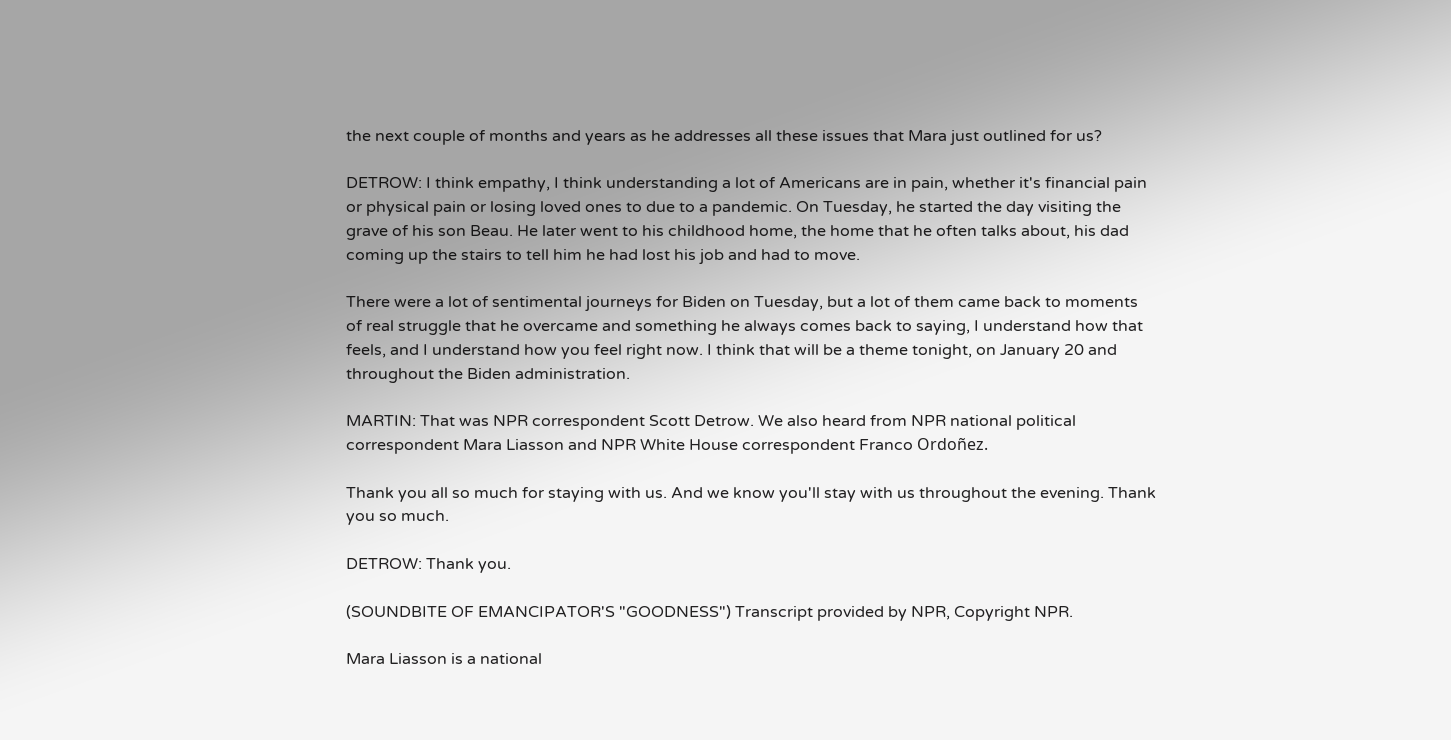the next couple of months and years as he addresses all these issues that Mara just outlined for us?

DETROW: I think empathy, I think understanding a lot of Americans are in pain, whether it's financial pain or physical pain or losing loved ones to due to a pandemic. On Tuesday, he started the day visiting the grave of his son Beau. He later went to his childhood home, the home that he often talks about, his dad coming up the stairs to tell him he had lost his job and had to move.

There were a lot of sentimental journeys for Biden on Tuesday, but a lot of them came back to moments of real struggle that he overcame and something he always comes back to saying, I understand how that feels, and I understand how you feel right now. I think that will be a theme tonight, on January 20 and throughout the Biden administration.

MARTIN: That was NPR correspondent Scott Detrow. We also heard from NPR national political correspondent Mara Liasson and NPR White House correspondent Franco Ordoñez.

Thank you all so much for staying with us. And we know you'll stay with us throughout the evening. Thank you so much.

DETROW: Thank you.

(SOUNDBITE OF EMANCIPATOR'S "GOODNESS") Transcript provided by NPR, Copyright NPR.

Mara Liasson is a national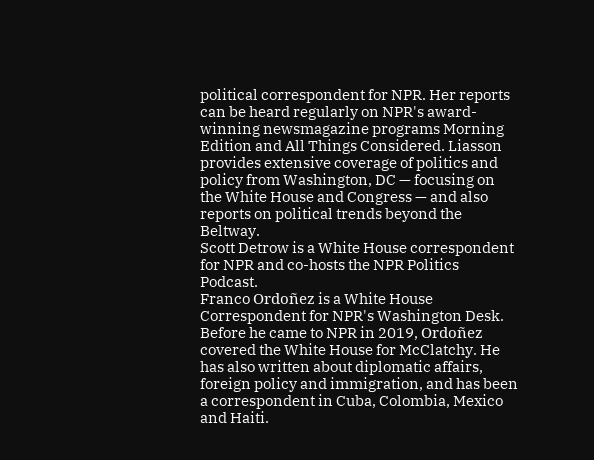political correspondent for NPR. Her reports can be heard regularly on NPR's award-winning newsmagazine programs Morning Edition and All Things Considered. Liasson provides extensive coverage of politics and policy from Washington, DC — focusing on the White House and Congress — and also reports on political trends beyond the Beltway.
Scott Detrow is a White House correspondent for NPR and co-hosts the NPR Politics Podcast.
Franco Ordoñez is a White House Correspondent for NPR's Washington Desk. Before he came to NPR in 2019, Ordoñez covered the White House for McClatchy. He has also written about diplomatic affairs, foreign policy and immigration, and has been a correspondent in Cuba, Colombia, Mexico and Haiti.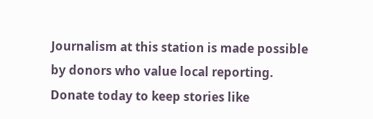Journalism at this station is made possible by donors who value local reporting. Donate today to keep stories like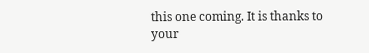this one coming. It is thanks to your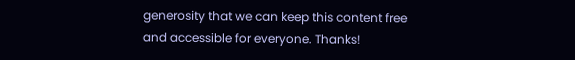generosity that we can keep this content free and accessible for everyone. Thanks!